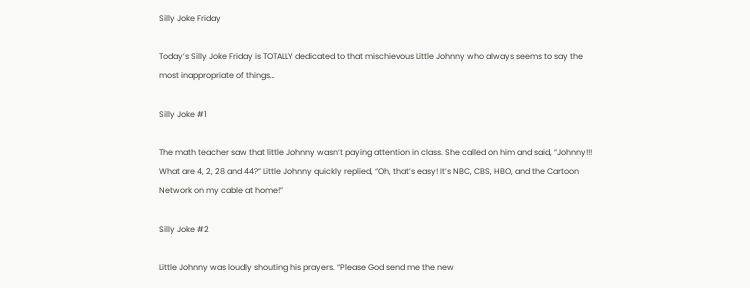Silly Joke Friday

Today’s Silly Joke Friday is TOTALLY dedicated to that mischievous Little Johnny who always seems to say the most inappropriate of things…

Silly Joke #1

The math teacher saw that little Johnny wasn’t paying attention in class. She called on him and said, “Johnny!!! What are 4, 2, 28 and 44?” Little Johnny quickly replied, “Oh, that’s easy! It’s NBC, CBS, HBO, and the Cartoon Network on my cable at home!”

Silly Joke #2

Little Johnny was loudly shouting his prayers. “Please God send me the new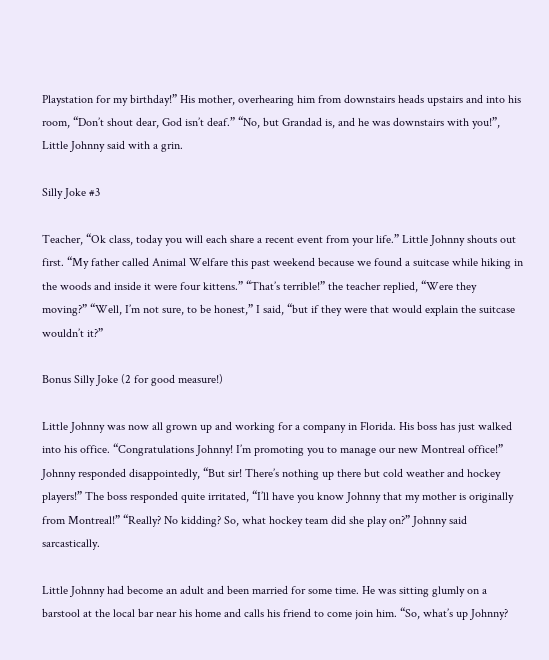Playstation for my birthday!” His mother, overhearing him from downstairs heads upstairs and into his room, “Don’t shout dear, God isn’t deaf.” “No, but Grandad is, and he was downstairs with you!”, Little Johnny said with a grin.

Silly Joke #3

Teacher, “Ok class, today you will each share a recent event from your life.” Little Johnny shouts out first. “My father called Animal Welfare this past weekend because we found a suitcase while hiking in the woods and inside it were four kittens.” “That’s terrible!” the teacher replied, “Were they moving?” “Well, I’m not sure, to be honest,” I said, “but if they were that would explain the suitcase wouldn’t it?”

Bonus Silly Joke (2 for good measure!)

Little Johnny was now all grown up and working for a company in Florida. His boss has just walked into his office. “Congratulations Johnny! I’m promoting you to manage our new Montreal office!” Johnny responded disappointedly, “But sir! There’s nothing up there but cold weather and hockey players!” The boss responded quite irritated, “I’ll have you know Johnny that my mother is originally from Montreal!” “Really? No kidding? So, what hockey team did she play on?” Johnny said sarcastically.

Little Johnny had become an adult and been married for some time. He was sitting glumly on a barstool at the local bar near his home and calls his friend to come join him. “So, what’s up Johnny?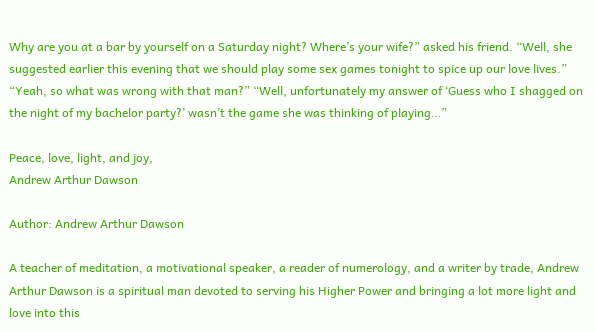Why are you at a bar by yourself on a Saturday night? Where’s your wife?” asked his friend. “Well, she suggested earlier this evening that we should play some sex games tonight to spice up our love lives.” “Yeah, so what was wrong with that man?” “Well, unfortunately my answer of ‘Guess who I shagged on the night of my bachelor party?’ wasn’t the game she was thinking of playing…”

Peace, love, light, and joy,
Andrew Arthur Dawson

Author: Andrew Arthur Dawson

A teacher of meditation, a motivational speaker, a reader of numerology, and a writer by trade, Andrew Arthur Dawson is a spiritual man devoted to serving his Higher Power and bringing a lot more light and love into this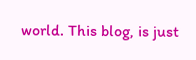world. This blog, is just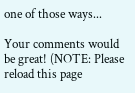one of those ways...

Your comments would be great! (NOTE: Please reload this page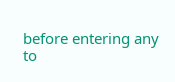before entering any to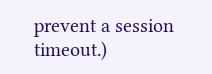prevent a session timeout.)